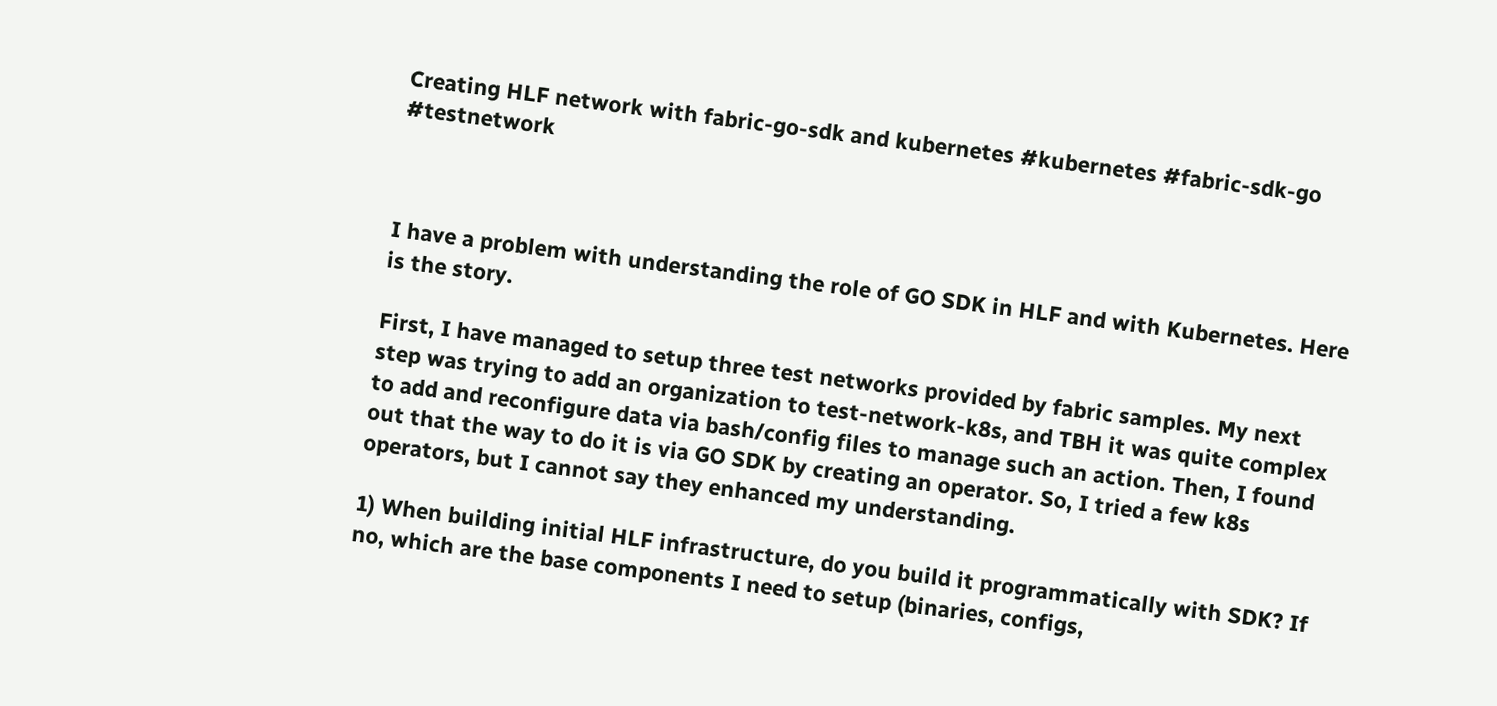Creating HLF network with fabric-go-sdk and kubernetes #kubernetes #fabric-sdk-go #testnetwork



I have a problem with understanding the role of GO SDK in HLF and with Kubernetes. Here is the story.

First, I have managed to setup three test networks provided by fabric samples. My next step was trying to add an organization to test-network-k8s, and TBH it was quite complex to add and reconfigure data via bash/config files to manage such an action. Then, I found out that the way to do it is via GO SDK by creating an operator. So, I tried a few k8s operators, but I cannot say they enhanced my understanding.

1) When building initial HLF infrastructure, do you build it programmatically with SDK? If no, which are the base components I need to setup (binaries, configs,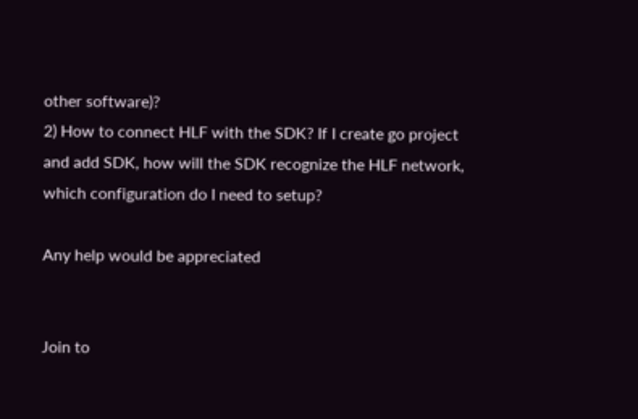other software)?
2) How to connect HLF with the SDK? If I create go project and add SDK, how will the SDK recognize the HLF network, which configuration do I need to setup?

Any help would be appreciated


Join to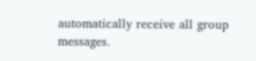automatically receive all group messages.